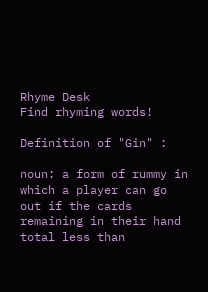Rhyme Desk
Find rhyming words!

Definition of "Gin" :

noun: a form of rummy in which a player can go out if the cards remaining in their hand total less than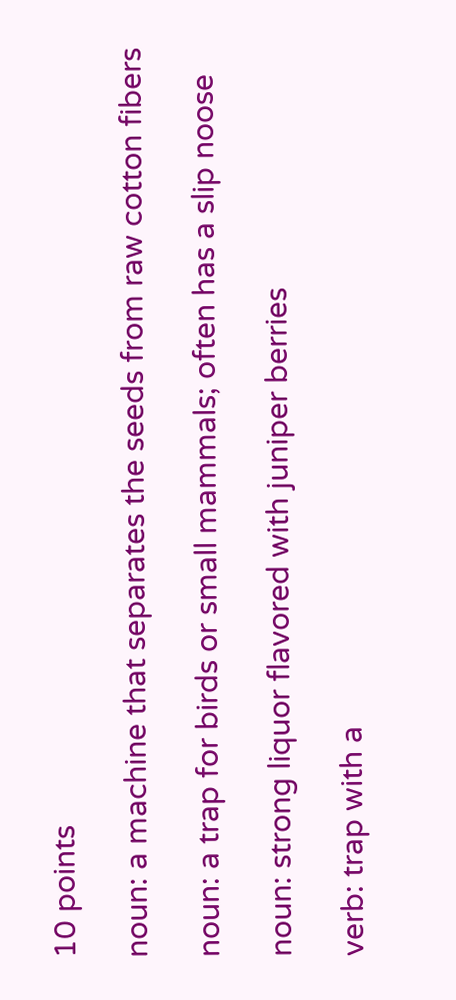10 points

noun: a machine that separates the seeds from raw cotton fibers

noun: a trap for birds or small mammals; often has a slip noose

noun: strong liquor flavored with juniper berries

verb: trap with a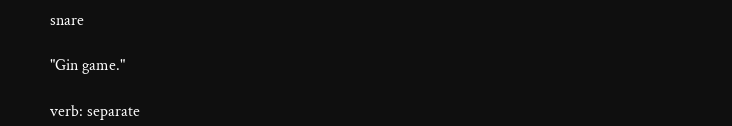snare

"Gin game."

verb: separate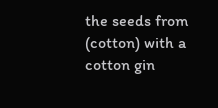the seeds from (cotton) with a cotton gin